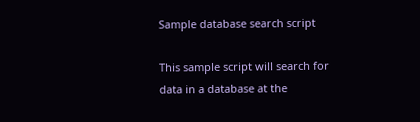Sample database search script

This sample script will search for data in a database at the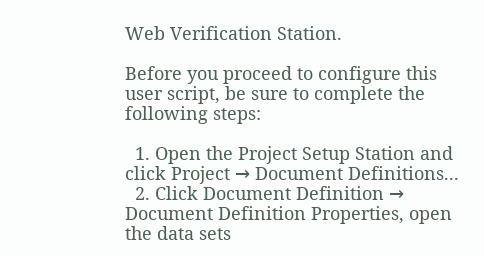Web Verification Station.

Before you proceed to configure this user script, be sure to complete the following steps:

  1. Open the Project Setup Station and click Project → Document Definitions...
  2. Click Document Definition → Document Definition Properties, open the data sets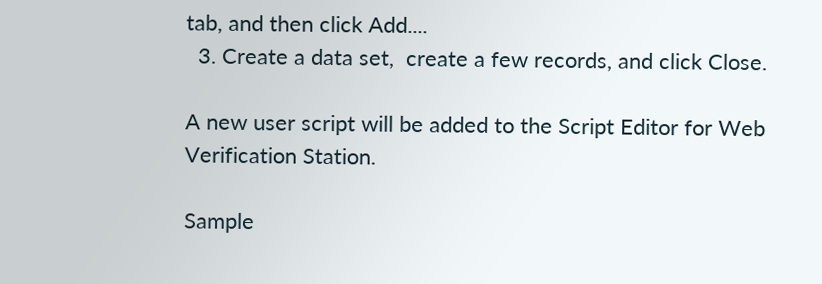tab, and then click Add....
  3. Create a data set,  create a few records, and click Close.

A new user script will be added to the Script Editor for Web Verification Station.

Sample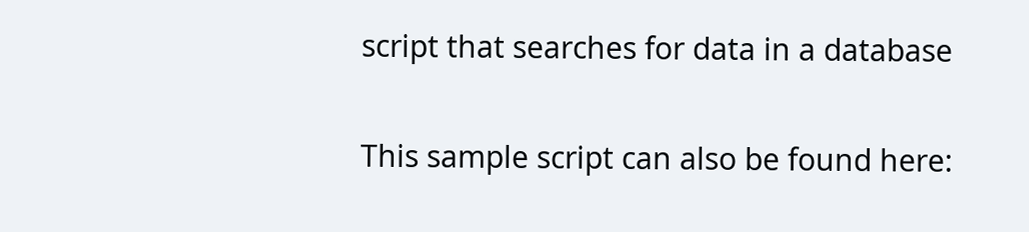script that searches for data in a database

This sample script can also be found here: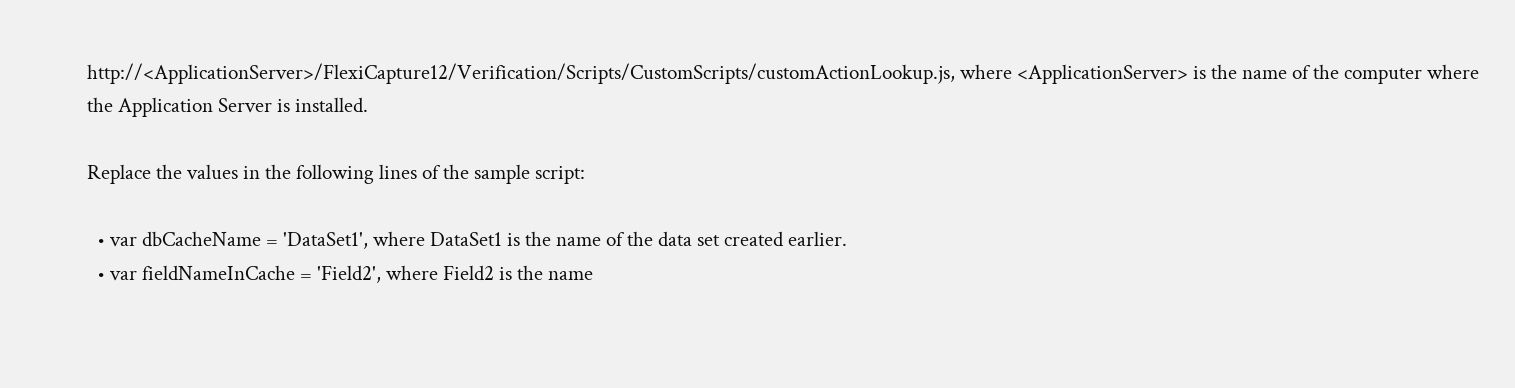http://<ApplicationServer>/FlexiCapture12/Verification/Scripts/CustomScripts/customActionLookup.js, where <ApplicationServer> is the name of the computer where the Application Server is installed.

Replace the values in the following lines of the sample script:

  • var dbCacheName = 'DataSet1', where DataSet1 is the name of the data set created earlier.
  • var fieldNameInCache = 'Field2', where Field2 is the name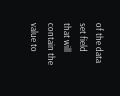of the data set field that will contain the value to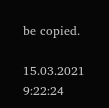be copied.

15.03.2021 9:22:24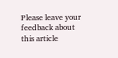Please leave your feedback about this article